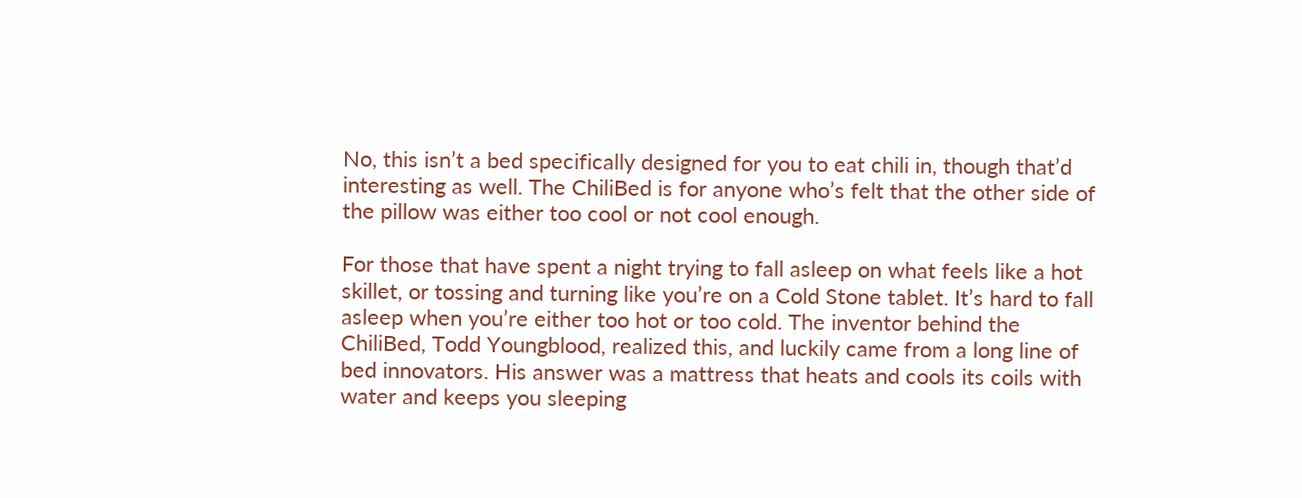No, this isn’t a bed specifically designed for you to eat chili in, though that’d interesting as well. The ChiliBed is for anyone who’s felt that the other side of the pillow was either too cool or not cool enough.

For those that have spent a night trying to fall asleep on what feels like a hot skillet, or tossing and turning like you’re on a Cold Stone tablet. It’s hard to fall asleep when you’re either too hot or too cold. The inventor behind the ChiliBed, Todd Youngblood, realized this, and luckily came from a long line of bed innovators. His answer was a mattress that heats and cools its coils with water and keeps you sleeping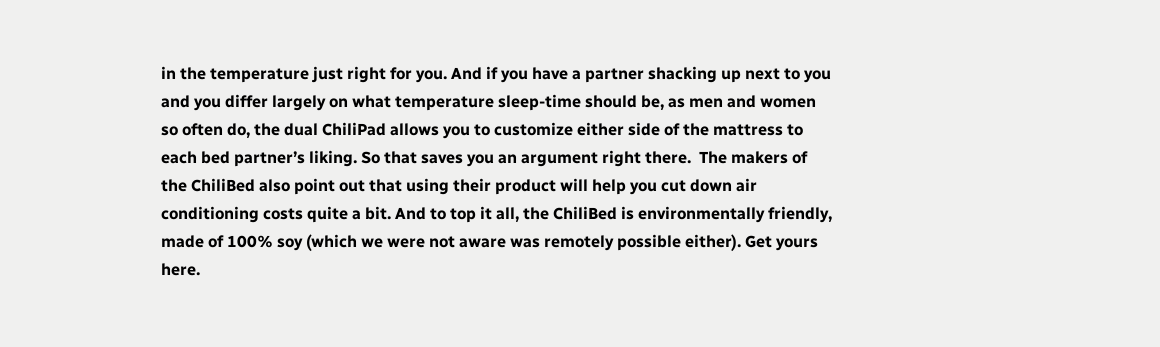in the temperature just right for you. And if you have a partner shacking up next to you and you differ largely on what temperature sleep-time should be, as men and women so often do, the dual ChiliPad allows you to customize either side of the mattress to each bed partner’s liking. So that saves you an argument right there.  The makers of the ChiliBed also point out that using their product will help you cut down air conditioning costs quite a bit. And to top it all, the ChiliBed is environmentally friendly, made of 100% soy (which we were not aware was remotely possible either). Get yours here.